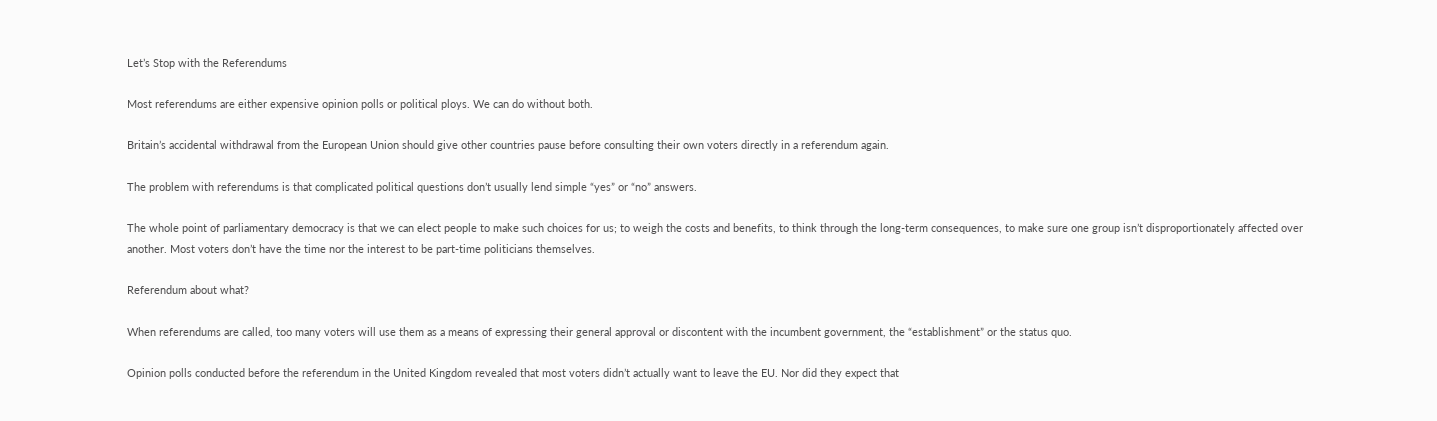Let’s Stop with the Referendums

Most referendums are either expensive opinion polls or political ploys. We can do without both.

Britain’s accidental withdrawal from the European Union should give other countries pause before consulting their own voters directly in a referendum again.

The problem with referendums is that complicated political questions don’t usually lend simple “yes” or “no” answers.

The whole point of parliamentary democracy is that we can elect people to make such choices for us; to weigh the costs and benefits, to think through the long-term consequences, to make sure one group isn’t disproportionately affected over another. Most voters don’t have the time nor the interest to be part-time politicians themselves.

Referendum about what?

When referendums are called, too many voters will use them as a means of expressing their general approval or discontent with the incumbent government, the “establishment” or the status quo.

Opinion polls conducted before the referendum in the United Kingdom revealed that most voters didn’t actually want to leave the EU. Nor did they expect that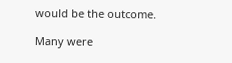would be the outcome.

Many were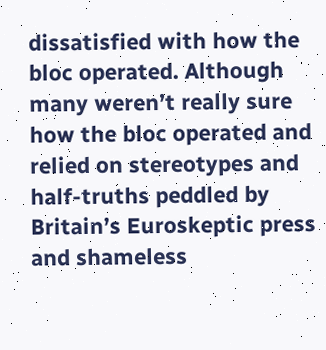dissatisfied with how the bloc operated. Although many weren’t really sure how the bloc operated and relied on stereotypes and half-truths peddled by Britain’s Euroskeptic press and shameless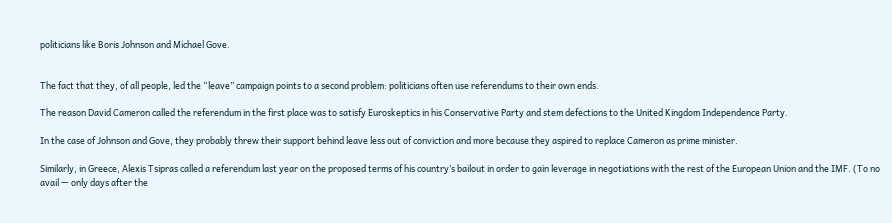politicians like Boris Johnson and Michael Gove.


The fact that they, of all people, led the “leave” campaign points to a second problem: politicians often use referendums to their own ends.

The reason David Cameron called the referendum in the first place was to satisfy Euroskeptics in his Conservative Party and stem defections to the United Kingdom Independence Party.

In the case of Johnson and Gove, they probably threw their support behind leave less out of conviction and more because they aspired to replace Cameron as prime minister.

Similarly, in Greece, Alexis Tsipras called a referendum last year on the proposed terms of his country’s bailout in order to gain leverage in negotiations with the rest of the European Union and the IMF. (To no avail — only days after the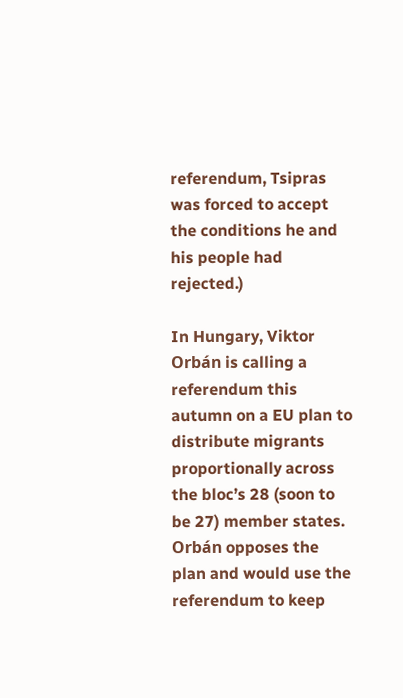referendum, Tsipras was forced to accept the conditions he and his people had rejected.)

In Hungary, Viktor Orbán is calling a referendum this autumn on a EU plan to distribute migrants proportionally across the bloc’s 28 (soon to be 27) member states. Orbán opposes the plan and would use the referendum to keep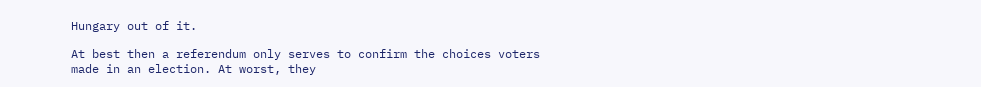Hungary out of it.

At best then a referendum only serves to confirm the choices voters made in an election. At worst, they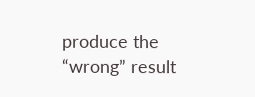produce the “wrong” result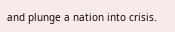and plunge a nation into crisis.